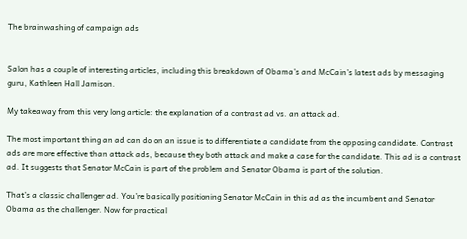The brainwashing of campaign ads


Salon has a couple of interesting articles, including this breakdown of Obama’s and McCain’s latest ads by messaging guru, Kathleen Hall Jamison.

My takeaway from this very long article: the explanation of a contrast ad vs. an attack ad.

The most important thing an ad can do on an issue is to differentiate a candidate from the opposing candidate. Contrast ads are more effective than attack ads, because they both attack and make a case for the candidate. This ad is a contrast ad. It suggests that Senator McCain is part of the problem and Senator Obama is part of the solution.

That’s a classic challenger ad. You’re basically positioning Senator McCain in this ad as the incumbent and Senator Obama as the challenger. Now for practical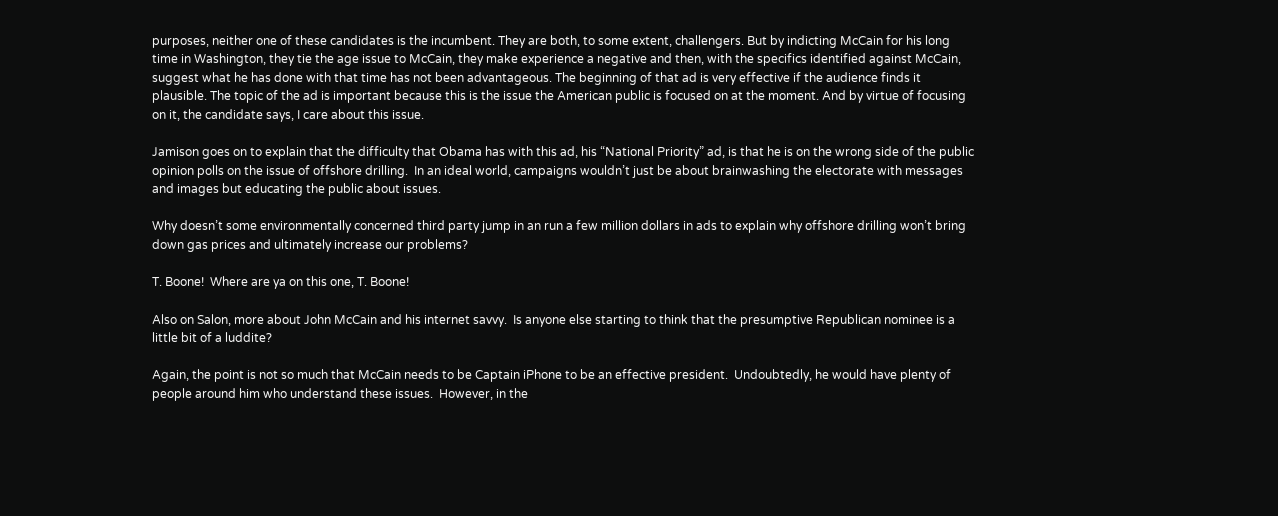purposes, neither one of these candidates is the incumbent. They are both, to some extent, challengers. But by indicting McCain for his long time in Washington, they tie the age issue to McCain, they make experience a negative and then, with the specifics identified against McCain, suggest what he has done with that time has not been advantageous. The beginning of that ad is very effective if the audience finds it plausible. The topic of the ad is important because this is the issue the American public is focused on at the moment. And by virtue of focusing on it, the candidate says, I care about this issue.

Jamison goes on to explain that the difficulty that Obama has with this ad, his “National Priority” ad, is that he is on the wrong side of the public opinion polls on the issue of offshore drilling.  In an ideal world, campaigns wouldn’t just be about brainwashing the electorate with messages and images but educating the public about issues.

Why doesn’t some environmentally concerned third party jump in an run a few million dollars in ads to explain why offshore drilling won’t bring down gas prices and ultimately increase our problems?

T. Boone!  Where are ya on this one, T. Boone!

Also on Salon, more about John McCain and his internet savvy.  Is anyone else starting to think that the presumptive Republican nominee is a little bit of a luddite?

Again, the point is not so much that McCain needs to be Captain iPhone to be an effective president.  Undoubtedly, he would have plenty of people around him who understand these issues.  However, in the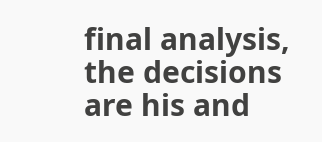final analysis, the decisions are his and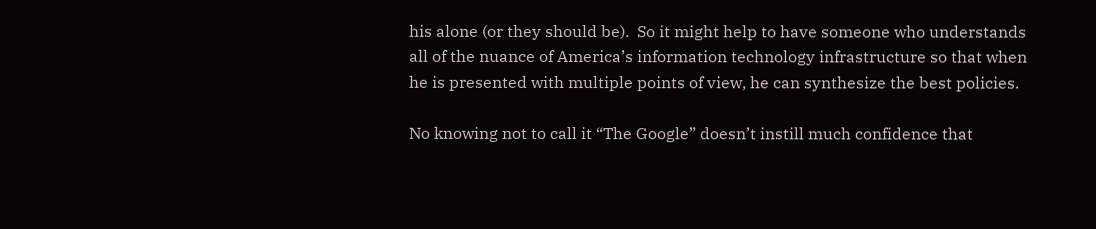his alone (or they should be).  So it might help to have someone who understands all of the nuance of America’s information technology infrastructure so that when he is presented with multiple points of view, he can synthesize the best policies.

No knowing not to call it “The Google” doesn’t instill much confidence that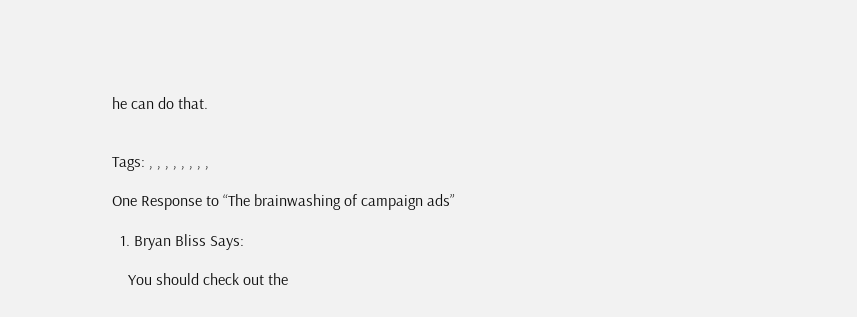he can do that.


Tags: , , , , , , , ,

One Response to “The brainwashing of campaign ads”

  1. Bryan Bliss Says:

    You should check out the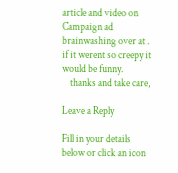article and video on Campaign ad brainwashing over at . if it werent so creepy it would be funny.
    thanks and take care,

Leave a Reply

Fill in your details below or click an icon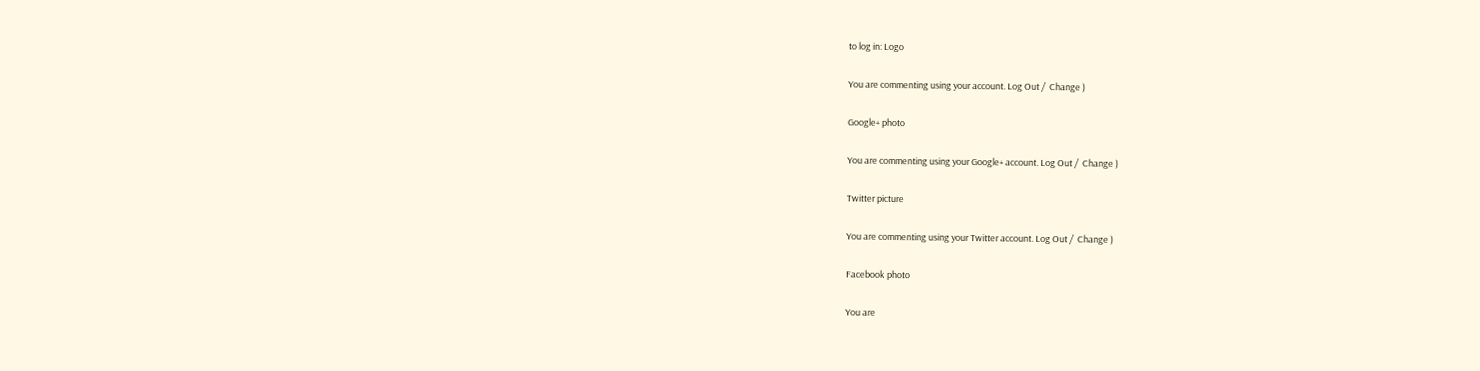to log in: Logo

You are commenting using your account. Log Out /  Change )

Google+ photo

You are commenting using your Google+ account. Log Out /  Change )

Twitter picture

You are commenting using your Twitter account. Log Out /  Change )

Facebook photo

You are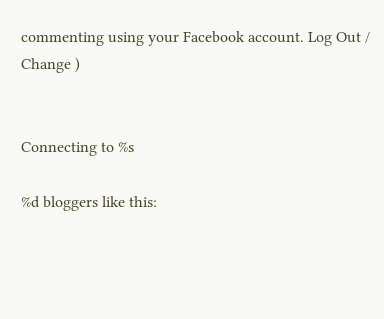commenting using your Facebook account. Log Out /  Change )


Connecting to %s

%d bloggers like this: